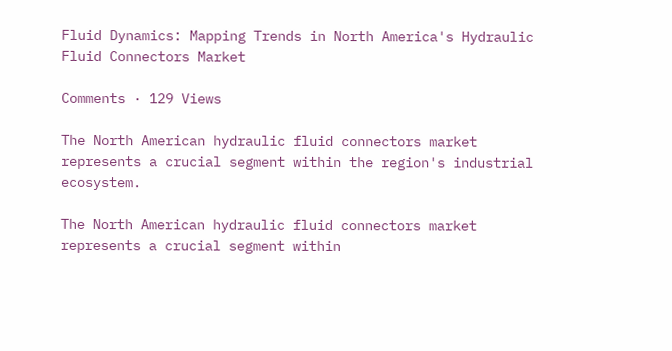Fluid Dynamics: Mapping Trends in North America's Hydraulic Fluid Connectors Market

Comments · 129 Views

The North American hydraulic fluid connectors market represents a crucial segment within the region's industrial ecosystem.

The North American hydraulic fluid connectors market represents a crucial segment within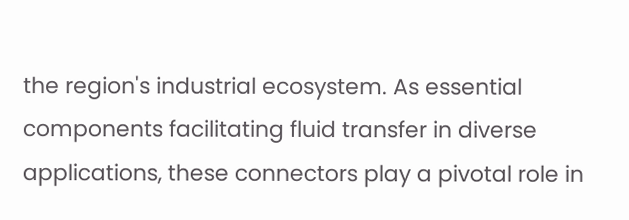the region's industrial ecosystem. As essential components facilitating fluid transfer in diverse applications, these connectors play a pivotal role in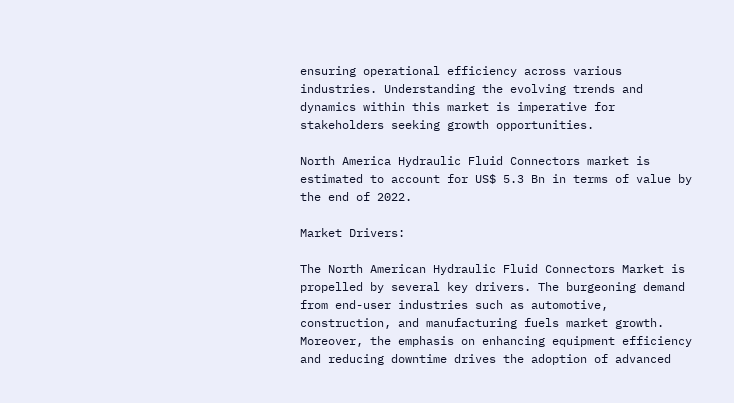ensuring operational efficiency across various industries. Understanding the evolving trends and dynamics within this market is imperative for stakeholders seeking growth opportunities.

North America Hydraulic Fluid Connectors market is estimated to account for US$ 5.3 Bn in terms of value by the end of 2022.

Market Drivers:

The North American Hydraulic Fluid Connectors Market is propelled by several key drivers. The burgeoning demand from end-user industries such as automotive, construction, and manufacturing fuels market growth. Moreover, the emphasis on enhancing equipment efficiency and reducing downtime drives the adoption of advanced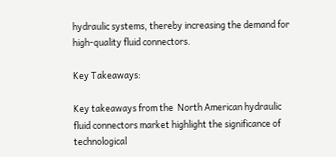hydraulic systems, thereby increasing the demand for high-quality fluid connectors.

Key Takeaways:

Key takeaways from the  North American hydraulic fluid connectors market highlight the significance of technological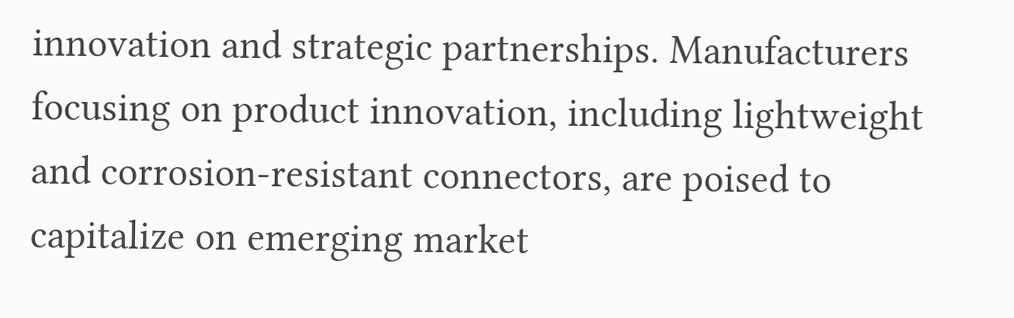innovation and strategic partnerships. Manufacturers focusing on product innovation, including lightweight and corrosion-resistant connectors, are poised to capitalize on emerging market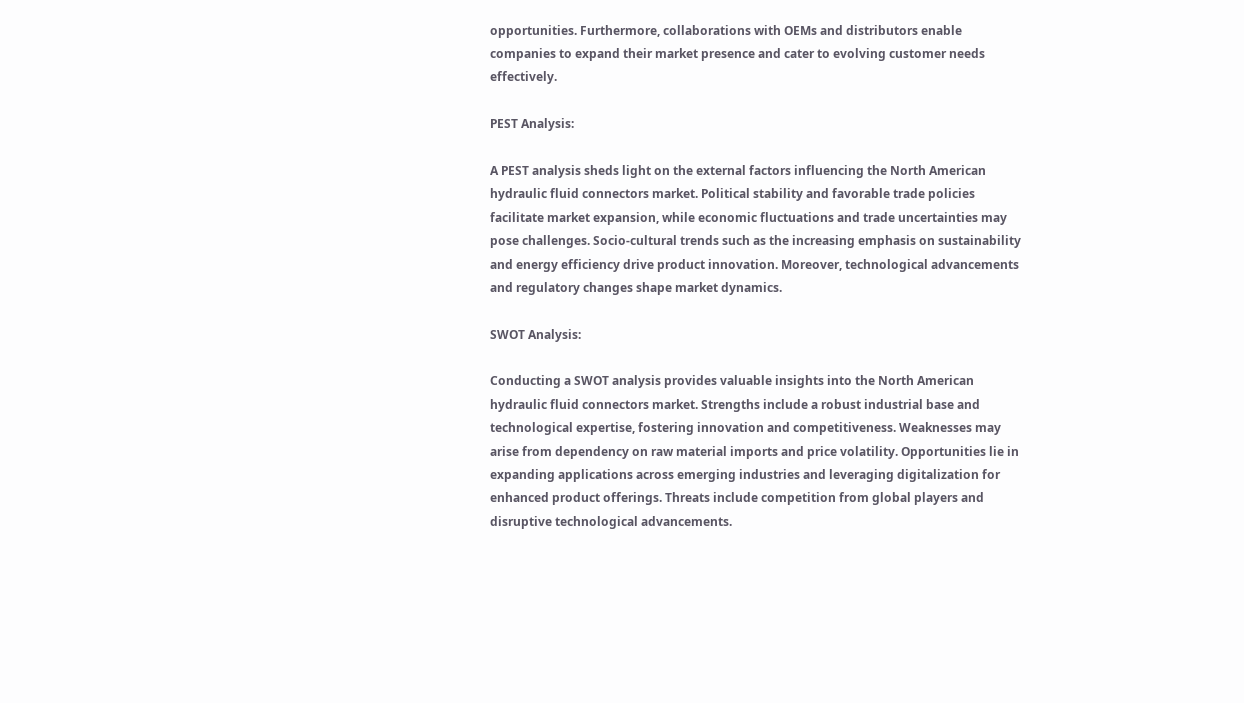opportunities. Furthermore, collaborations with OEMs and distributors enable companies to expand their market presence and cater to evolving customer needs effectively.

PEST Analysis:

A PEST analysis sheds light on the external factors influencing the North American hydraulic fluid connectors market. Political stability and favorable trade policies facilitate market expansion, while economic fluctuations and trade uncertainties may pose challenges. Socio-cultural trends such as the increasing emphasis on sustainability and energy efficiency drive product innovation. Moreover, technological advancements and regulatory changes shape market dynamics.

SWOT Analysis:

Conducting a SWOT analysis provides valuable insights into the North American hydraulic fluid connectors market. Strengths include a robust industrial base and technological expertise, fostering innovation and competitiveness. Weaknesses may arise from dependency on raw material imports and price volatility. Opportunities lie in expanding applications across emerging industries and leveraging digitalization for enhanced product offerings. Threats include competition from global players and disruptive technological advancements.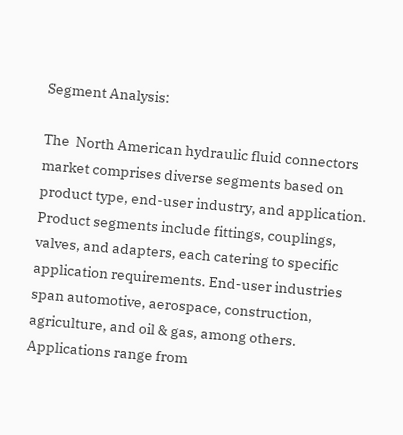Segment Analysis:

The  North American hydraulic fluid connectors market comprises diverse segments based on product type, end-user industry, and application. Product segments include fittings, couplings, valves, and adapters, each catering to specific application requirements. End-user industries span automotive, aerospace, construction, agriculture, and oil & gas, among others. Applications range from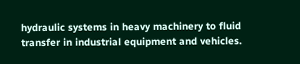hydraulic systems in heavy machinery to fluid transfer in industrial equipment and vehicles.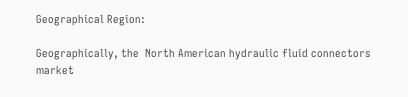Geographical Region:

Geographically, the  North American hydraulic fluid connectors market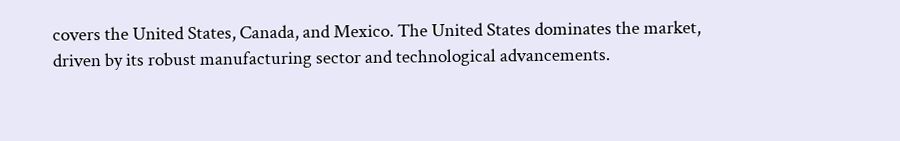covers the United States, Canada, and Mexico. The United States dominates the market, driven by its robust manufacturing sector and technological advancements.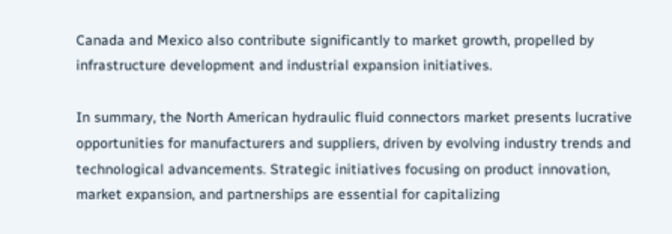Canada and Mexico also contribute significantly to market growth, propelled by infrastructure development and industrial expansion initiatives.

In summary, the North American hydraulic fluid connectors market presents lucrative opportunities for manufacturers and suppliers, driven by evolving industry trends and technological advancements. Strategic initiatives focusing on product innovation, market expansion, and partnerships are essential for capitalizing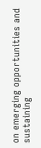on emerging opportunities and sustaining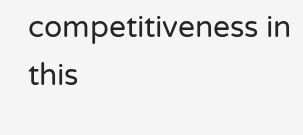competitiveness in this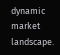dynamic market landscape.